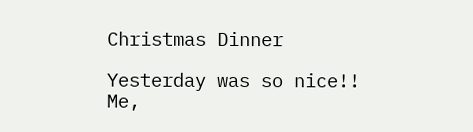Christmas Dinner

Yesterday was so nice!!
Me,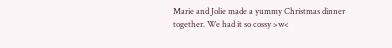Marie and Jolie made a yummy Christmas dinner together. We had it so cossy >w<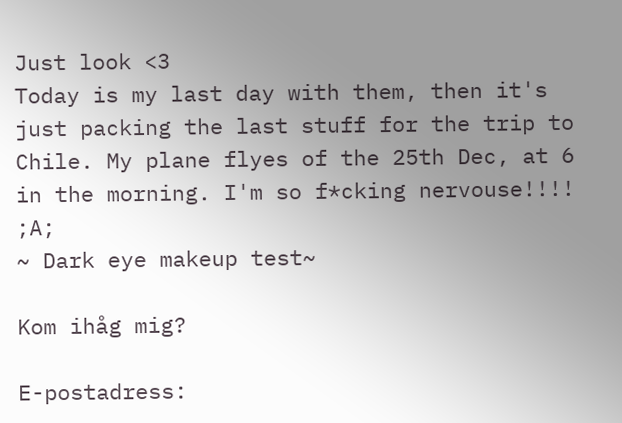Just look <3
Today is my last day with them, then it's just packing the last stuff for the trip to Chile. My plane flyes of the 25th Dec, at 6 in the morning. I'm so f*cking nervouse!!!! ;A;
~ Dark eye makeup test~

Kom ihåg mig?

E-postadress: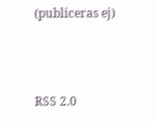(publiceras ej)



RSS 2.0